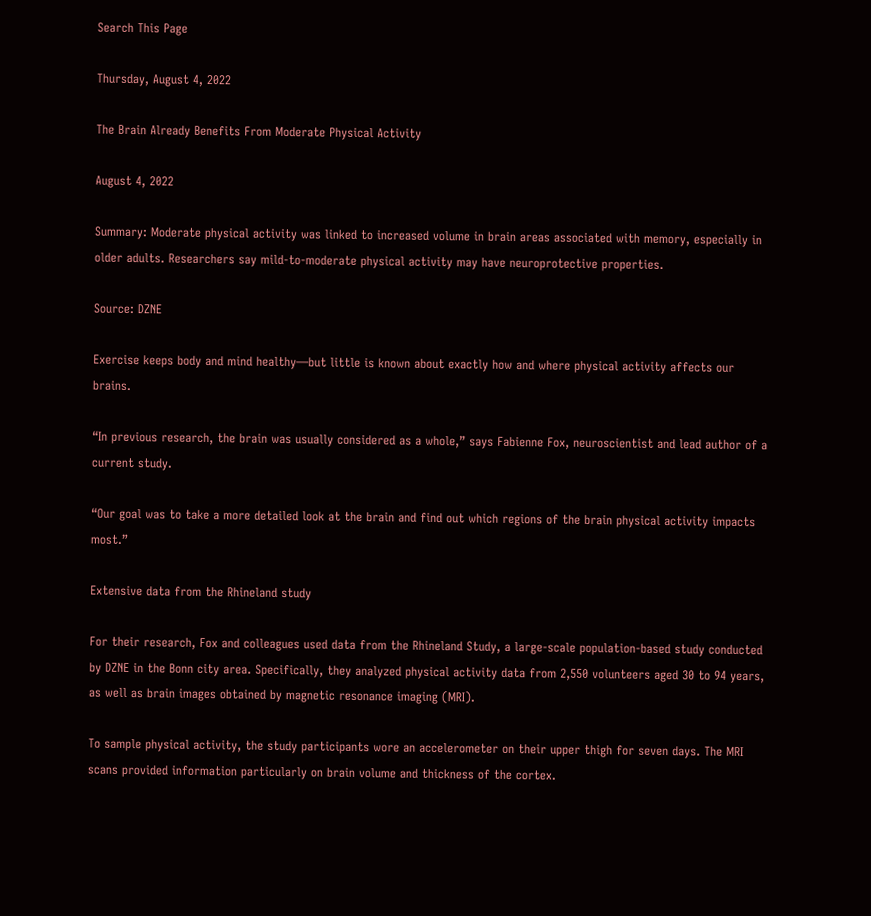Search This Page

Thursday, August 4, 2022

The Brain Already Benefits From Moderate Physical Activity

August 4, 2022

Summary: Moderate physical activity was linked to increased volume in brain areas associated with memory, especially in older adults. Researchers say mild-to-moderate physical activity may have neuroprotective properties.

Source: DZNE

Exercise keeps body and mind healthy—but little is known about exactly how and where physical activity affects our brains.

“In previous research, the brain was usually considered as a whole,” says Fabienne Fox, neuroscientist and lead author of a current study.

“Our goal was to take a more detailed look at the brain and find out which regions of the brain physical activity impacts most.”

Extensive data from the Rhineland study

For their research, Fox and colleagues used data from the Rhineland Study, a large-scale population-based study conducted by DZNE in the Bonn city area. Specifically, they analyzed physical activity data from 2,550 volunteers aged 30 to 94 years, as well as brain images obtained by magnetic resonance imaging (MRI).

To sample physical activity, the study participants wore an accelerometer on their upper thigh for seven days. The MRI scans provided information particularly on brain volume and thickness of the cortex.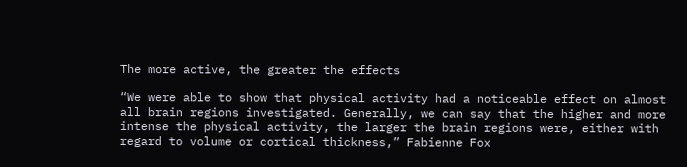The more active, the greater the effects

“We were able to show that physical activity had a noticeable effect on almost all brain regions investigated. Generally, we can say that the higher and more intense the physical activity, the larger the brain regions were, either with regard to volume or cortical thickness,” Fabienne Fox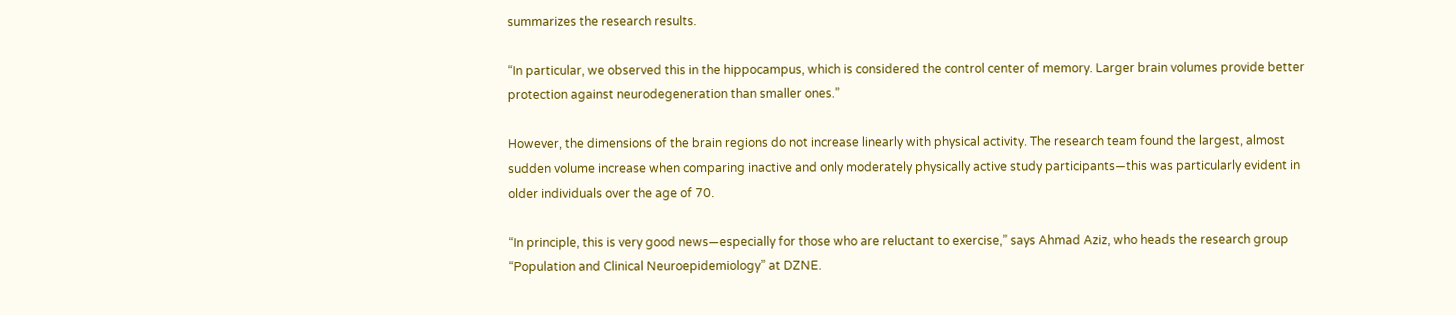summarizes the research results.

“In particular, we observed this in the hippocampus, which is considered the control center of memory. Larger brain volumes provide better protection against neurodegeneration than smaller ones.”

However, the dimensions of the brain regions do not increase linearly with physical activity. The research team found the largest, almost sudden volume increase when comparing inactive and only moderately physically active study participants—this was particularly evident in older individuals over the age of 70.

“In principle, this is very good news—especially for those who are reluctant to exercise,” says Ahmad Aziz, who heads the research group “Population and Clinical Neuroepidemiology” at DZNE.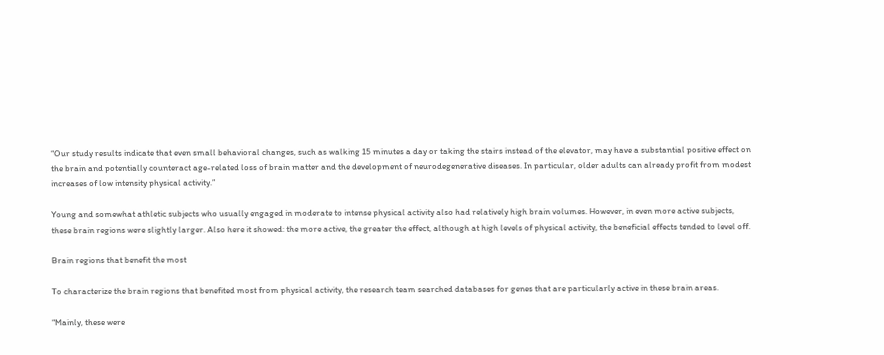“Our study results indicate that even small behavioral changes, such as walking 15 minutes a day or taking the stairs instead of the elevator, may have a substantial positive effect on the brain and potentially counteract age-related loss of brain matter and the development of neurodegenerative diseases. In particular, older adults can already profit from modest increases of low intensity physical activity.”

Young and somewhat athletic subjects who usually engaged in moderate to intense physical activity also had relatively high brain volumes. However, in even more active subjects, these brain regions were slightly larger. Also here it showed: the more active, the greater the effect, although at high levels of physical activity, the beneficial effects tended to level off.

Brain regions that benefit the most

To characterize the brain regions that benefited most from physical activity, the research team searched databases for genes that are particularly active in these brain areas.

“Mainly, these were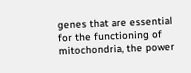genes that are essential for the functioning of mitochondria, the power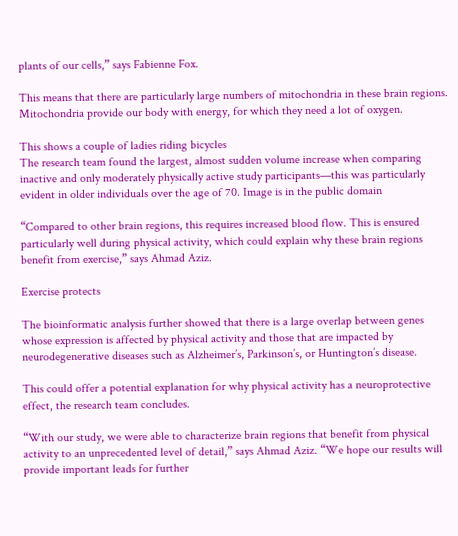plants of our cells,” says Fabienne Fox.

This means that there are particularly large numbers of mitochondria in these brain regions. Mitochondria provide our body with energy, for which they need a lot of oxygen.

This shows a couple of ladies riding bicycles
The research team found the largest, almost sudden volume increase when comparing inactive and only moderately physically active study participants—this was particularly evident in older individuals over the age of 70. Image is in the public domain

“Compared to other brain regions, this requires increased blood flow. This is ensured particularly well during physical activity, which could explain why these brain regions benefit from exercise,” says Ahmad Aziz.

Exercise protects

The bioinformatic analysis further showed that there is a large overlap between genes whose expression is affected by physical activity and those that are impacted by neurodegenerative diseases such as Alzheimer’s, Parkinson’s, or Huntington’s disease.

This could offer a potential explanation for why physical activity has a neuroprotective effect, the research team concludes.

“With our study, we were able to characterize brain regions that benefit from physical activity to an unprecedented level of detail,” says Ahmad Aziz. “We hope our results will provide important leads for further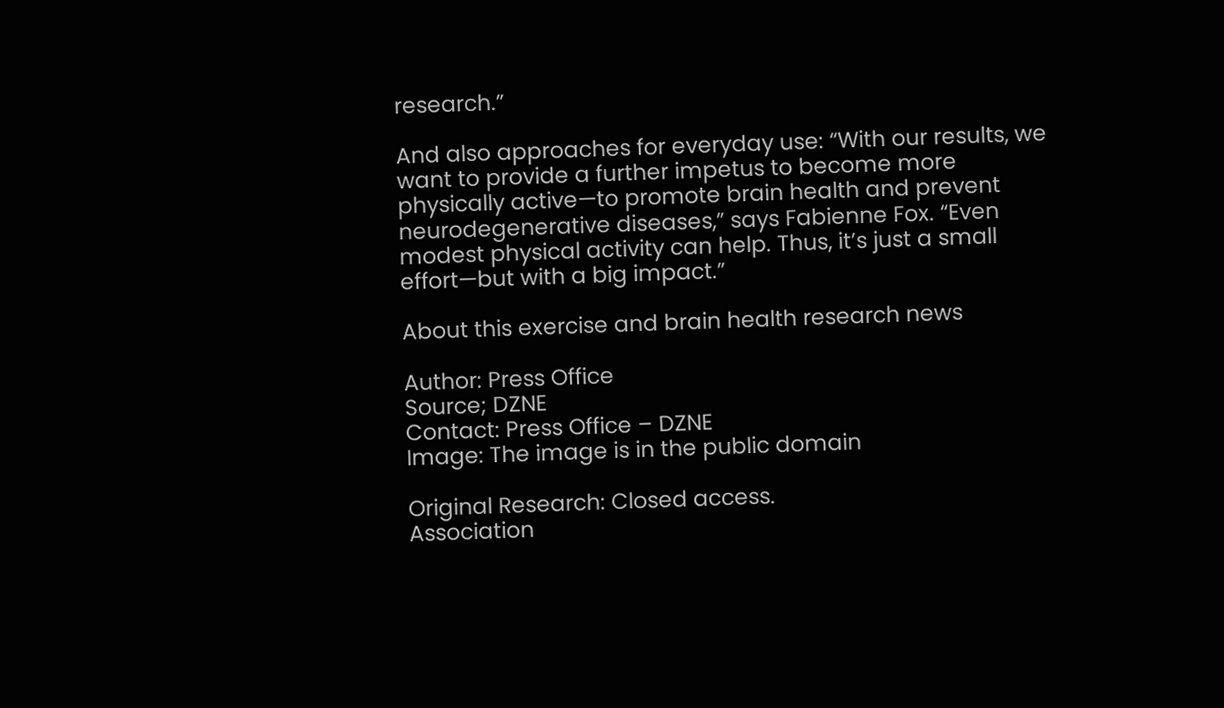research.”

And also approaches for everyday use: “With our results, we want to provide a further impetus to become more physically active—to promote brain health and prevent neurodegenerative diseases,” says Fabienne Fox. “Even modest physical activity can help. Thus, it’s just a small effort—but with a big impact.”

About this exercise and brain health research news

Author: Press Office
Source; DZNE
Contact: Press Office – DZNE
Image: The image is in the public domain

Original Research: Closed access.
Association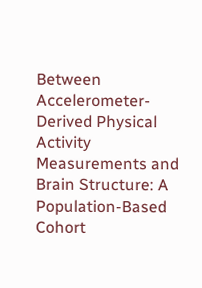Between Accelerometer-Derived Physical Activity Measurements and Brain Structure: A Population-Based Cohort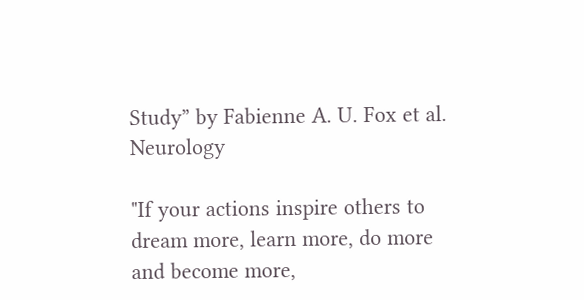Study” by Fabienne A. U. Fox et al. Neurology

"If your actions inspire others to dream more, learn more, do more and become more,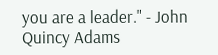you are a leader." - John Quincy Adams